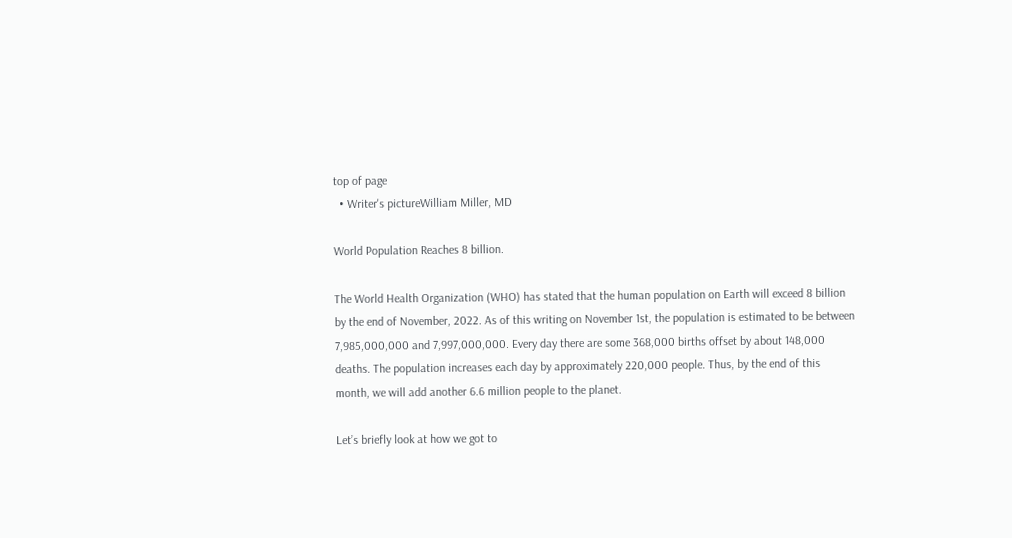top of page
  • Writer's pictureWilliam Miller, MD

World Population Reaches 8 billion.

The World Health Organization (WHO) has stated that the human population on Earth will exceed 8 billion by the end of November, 2022. As of this writing on November 1st, the population is estimated to be between 7,985,000,000 and 7,997,000,000. Every day there are some 368,000 births offset by about 148,000 deaths. The population increases each day by approximately 220,000 people. Thus, by the end of this month, we will add another 6.6 million people to the planet.

Let’s briefly look at how we got to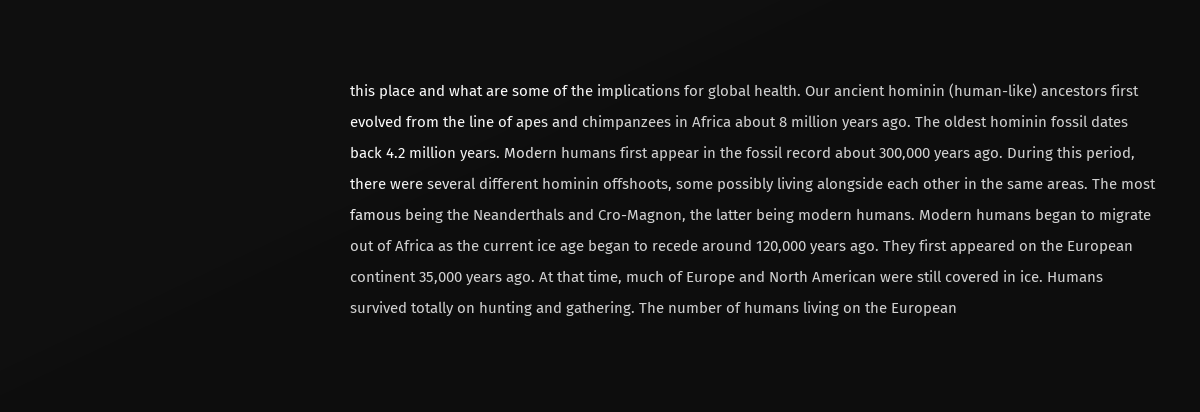this place and what are some of the implications for global health. Our ancient hominin (human-like) ancestors first evolved from the line of apes and chimpanzees in Africa about 8 million years ago. The oldest hominin fossil dates back 4.2 million years. Modern humans first appear in the fossil record about 300,000 years ago. During this period, there were several different hominin offshoots, some possibly living alongside each other in the same areas. The most famous being the Neanderthals and Cro-Magnon, the latter being modern humans. Modern humans began to migrate out of Africa as the current ice age began to recede around 120,000 years ago. They first appeared on the European continent 35,000 years ago. At that time, much of Europe and North American were still covered in ice. Humans survived totally on hunting and gathering. The number of humans living on the European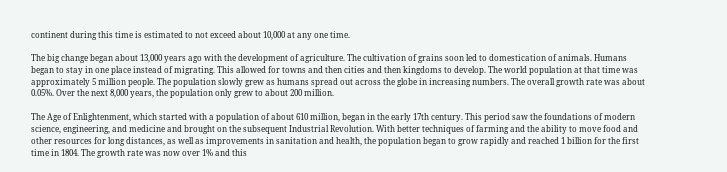continent during this time is estimated to not exceed about 10,000 at any one time.

The big change began about 13,000 years ago with the development of agriculture. The cultivation of grains soon led to domestication of animals. Humans began to stay in one place instead of migrating. This allowed for towns and then cities and then kingdoms to develop. The world population at that time was approximately 5 million people. The population slowly grew as humans spread out across the globe in increasing numbers. The overall growth rate was about 0.05%. Over the next 8,000 years, the population only grew to about 200 million.

The Age of Enlightenment, which started with a population of about 610 million, began in the early 17th century. This period saw the foundations of modern science, engineering, and medicine and brought on the subsequent Industrial Revolution. With better techniques of farming and the ability to move food and other resources for long distances, as well as improvements in sanitation and health, the population began to grow rapidly and reached 1 billion for the first time in 1804. The growth rate was now over 1% and this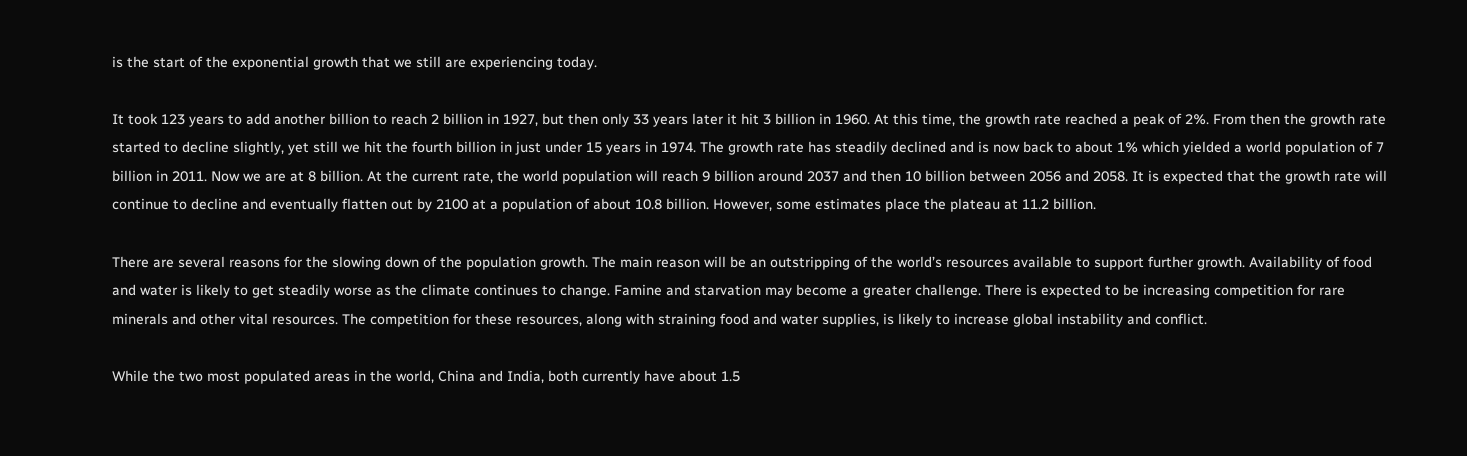is the start of the exponential growth that we still are experiencing today.

It took 123 years to add another billion to reach 2 billion in 1927, but then only 33 years later it hit 3 billion in 1960. At this time, the growth rate reached a peak of 2%. From then the growth rate started to decline slightly, yet still we hit the fourth billion in just under 15 years in 1974. The growth rate has steadily declined and is now back to about 1% which yielded a world population of 7 billion in 2011. Now we are at 8 billion. At the current rate, the world population will reach 9 billion around 2037 and then 10 billion between 2056 and 2058. It is expected that the growth rate will continue to decline and eventually flatten out by 2100 at a population of about 10.8 billion. However, some estimates place the plateau at 11.2 billion.

There are several reasons for the slowing down of the population growth. The main reason will be an outstripping of the world’s resources available to support further growth. Availability of food and water is likely to get steadily worse as the climate continues to change. Famine and starvation may become a greater challenge. There is expected to be increasing competition for rare minerals and other vital resources. The competition for these resources, along with straining food and water supplies, is likely to increase global instability and conflict.

While the two most populated areas in the world, China and India, both currently have about 1.5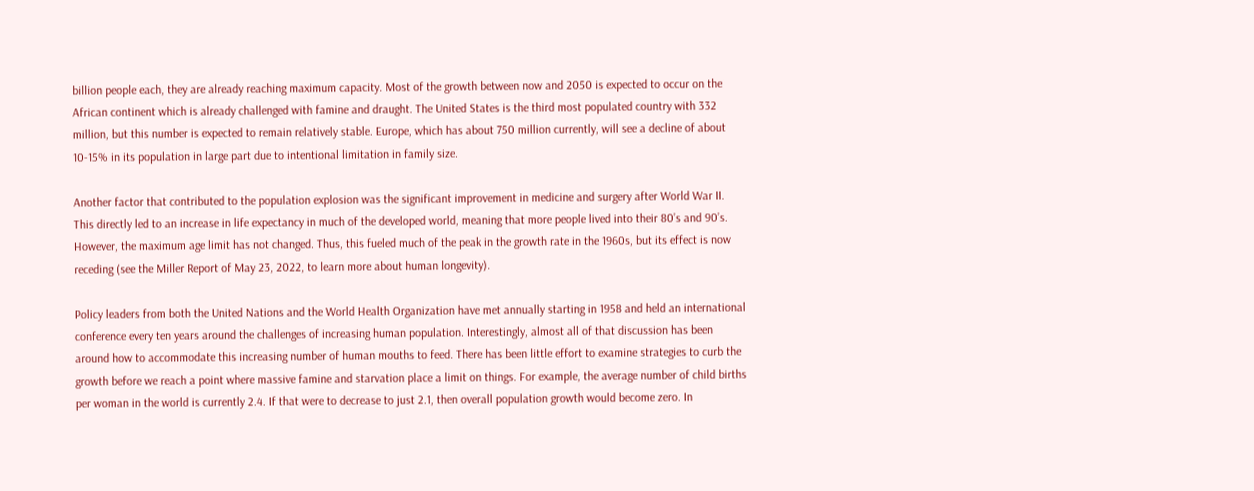billion people each, they are already reaching maximum capacity. Most of the growth between now and 2050 is expected to occur on the African continent which is already challenged with famine and draught. The United States is the third most populated country with 332 million, but this number is expected to remain relatively stable. Europe, which has about 750 million currently, will see a decline of about 10-15% in its population in large part due to intentional limitation in family size.

Another factor that contributed to the population explosion was the significant improvement in medicine and surgery after World War II. This directly led to an increase in life expectancy in much of the developed world, meaning that more people lived into their 80’s and 90’s. However, the maximum age limit has not changed. Thus, this fueled much of the peak in the growth rate in the 1960s, but its effect is now receding (see the Miller Report of May 23, 2022, to learn more about human longevity).

Policy leaders from both the United Nations and the World Health Organization have met annually starting in 1958 and held an international conference every ten years around the challenges of increasing human population. Interestingly, almost all of that discussion has been around how to accommodate this increasing number of human mouths to feed. There has been little effort to examine strategies to curb the growth before we reach a point where massive famine and starvation place a limit on things. For example, the average number of child births per woman in the world is currently 2.4. If that were to decrease to just 2.1, then overall population growth would become zero. In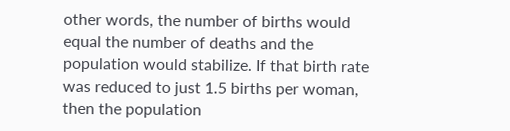other words, the number of births would equal the number of deaths and the population would stabilize. If that birth rate was reduced to just 1.5 births per woman, then the population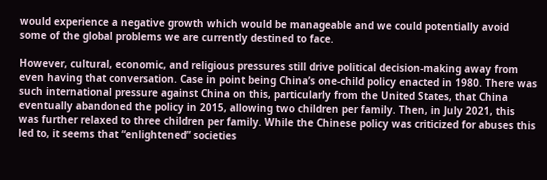would experience a negative growth which would be manageable and we could potentially avoid some of the global problems we are currently destined to face.

However, cultural, economic, and religious pressures still drive political decision-making away from even having that conversation. Case in point being China’s one-child policy enacted in 1980. There was such international pressure against China on this, particularly from the United States, that China eventually abandoned the policy in 2015, allowing two children per family. Then, in July 2021, this was further relaxed to three children per family. While the Chinese policy was criticized for abuses this led to, it seems that “enlightened” societies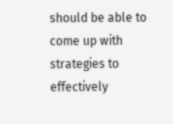should be able to come up with strategies to effectively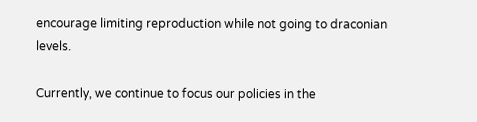encourage limiting reproduction while not going to draconian levels.

Currently, we continue to focus our policies in the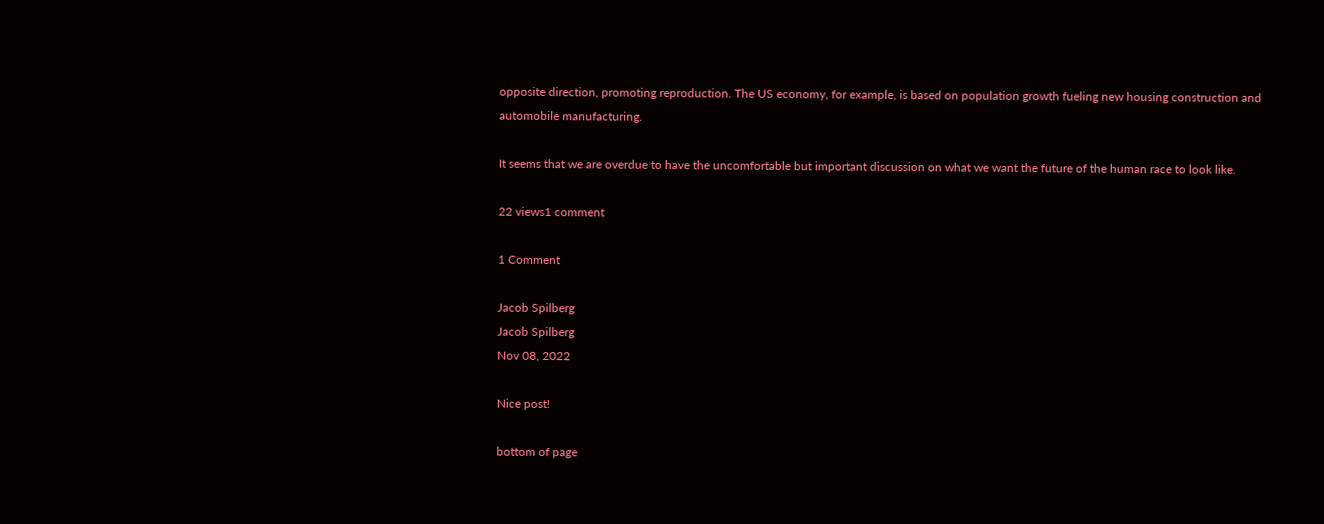opposite direction, promoting reproduction. The US economy, for example, is based on population growth fueling new housing construction and automobile manufacturing.

It seems that we are overdue to have the uncomfortable but important discussion on what we want the future of the human race to look like.

22 views1 comment

1 Comment

Jacob Spilberg
Jacob Spilberg
Nov 08, 2022

Nice post!

bottom of page